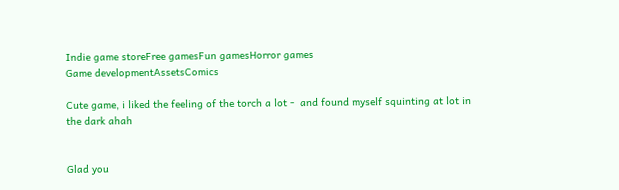Indie game storeFree gamesFun gamesHorror games
Game developmentAssetsComics

Cute game, i liked the feeling of the torch a lot -  and found myself squinting at lot in the dark ahah


Glad you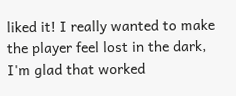liked it! I really wanted to make the player feel lost in the dark, I'm glad that worked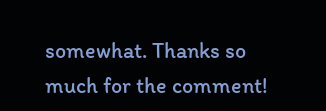somewhat. Thanks so much for the comment!